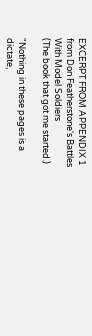EXCERPT FROM APPENDIX 1 from Don Featherstone's Battles With Model Soldiers
(The book that got me started.)

"Nothing in these pages is a dictate,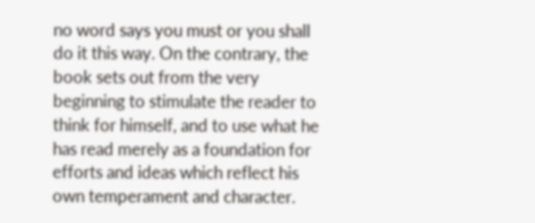no word says you must or you shall do it this way. On the contrary, the book sets out from the very beginning to stimulate the reader to think for himself, and to use what he has read merely as a foundation for efforts and ideas which reflect his own temperament and character.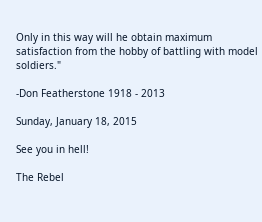Only in this way will he obtain maximum satisfaction from the hobby of battling with model soldiers."

-Don Featherstone 1918 - 2013

Sunday, January 18, 2015

See you in hell!

The Rebel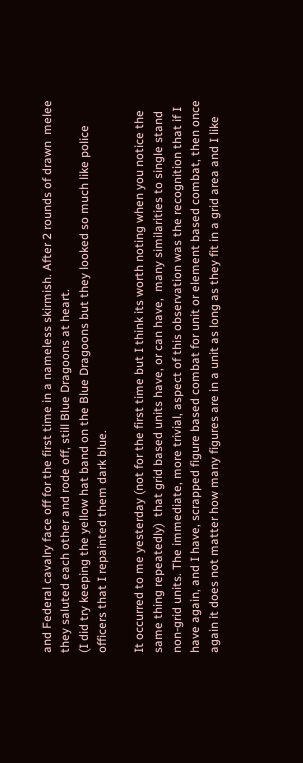and Federal cavalry face off for the first time in a nameless skirmish. After 2 rounds of drawn  melee they saluted each other and rode off, still Blue Dragoons at heart.
(I did try keeping the yellow hat band on the Blue Dragoons but they looked so much like police officers that I repainted them dark blue.

It occurred to me yesterday (not for the first time but I think its worth noting when you notice the same thing repeatedly)  that grid based units have, or can have,  many similarities to single stand non-grid units. The immediate, more trivial, aspect of this observation was the recognition that if I have again, and I have, scrapped figure based combat for unit or element based combat, then once again it does not matter how many figures are in a unit as long as they fit in a grid area and I like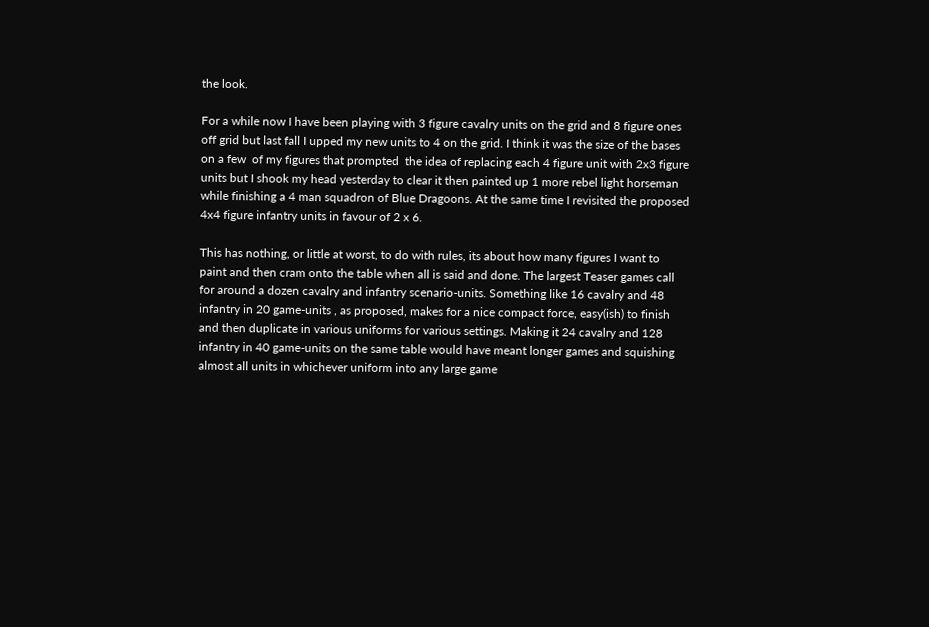the look.

For a while now I have been playing with 3 figure cavalry units on the grid and 8 figure ones off grid but last fall I upped my new units to 4 on the grid. I think it was the size of the bases on a few  of my figures that prompted  the idea of replacing each 4 figure unit with 2x3 figure units but I shook my head yesterday to clear it then painted up 1 more rebel light horseman while finishing a 4 man squadron of Blue Dragoons. At the same time I revisited the proposed 4x4 figure infantry units in favour of 2 x 6.

This has nothing, or little at worst, to do with rules, its about how many figures I want to paint and then cram onto the table when all is said and done. The largest Teaser games call for around a dozen cavalry and infantry scenario-units. Something like 16 cavalry and 48 infantry in 20 game-units , as proposed, makes for a nice compact force, easy(ish) to finish and then duplicate in various uniforms for various settings. Making it 24 cavalry and 128 infantry in 40 game-units on the same table would have meant longer games and squishing almost all units in whichever uniform into any large game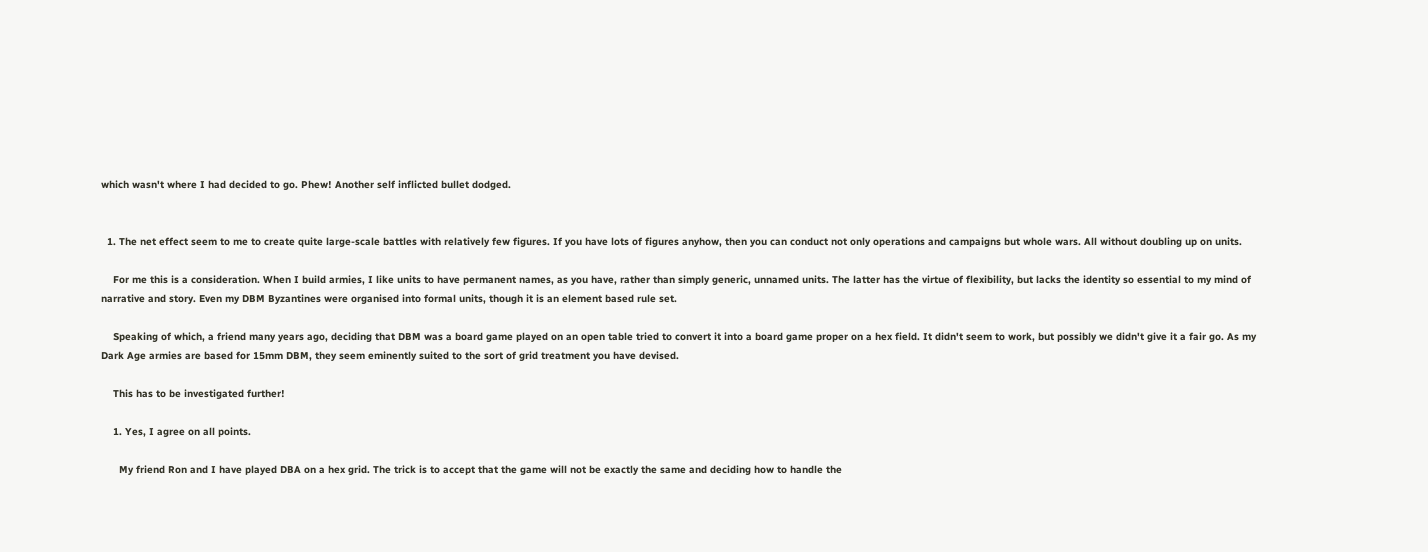which wasn't where I had decided to go. Phew! Another self inflicted bullet dodged.


  1. The net effect seem to me to create quite large-scale battles with relatively few figures. If you have lots of figures anyhow, then you can conduct not only operations and campaigns but whole wars. All without doubling up on units.

    For me this is a consideration. When I build armies, I like units to have permanent names, as you have, rather than simply generic, unnamed units. The latter has the virtue of flexibility, but lacks the identity so essential to my mind of narrative and story. Even my DBM Byzantines were organised into formal units, though it is an element based rule set.

    Speaking of which, a friend many years ago, deciding that DBM was a board game played on an open table tried to convert it into a board game proper on a hex field. It didn't seem to work, but possibly we didn't give it a fair go. As my Dark Age armies are based for 15mm DBM, they seem eminently suited to the sort of grid treatment you have devised.

    This has to be investigated further!

    1. Yes, I agree on all points.

      My friend Ron and I have played DBA on a hex grid. The trick is to accept that the game will not be exactly the same and deciding how to handle the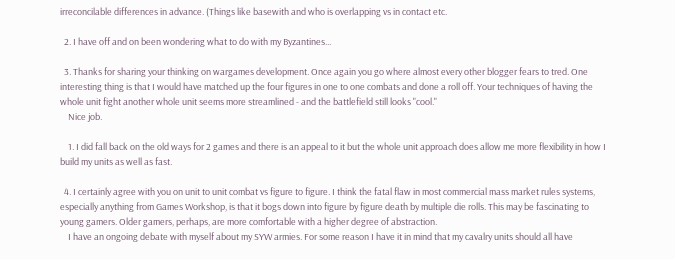irreconcilable differences in advance. (Things like basewith and who is overlapping vs in contact etc.

  2. I have off and on been wondering what to do with my Byzantines...

  3. Thanks for sharing your thinking on wargames development. Once again you go where almost every other blogger fears to tred. One interesting thing is that I would have matched up the four figures in one to one combats and done a roll off. Your techniques of having the whole unit fight another whole unit seems more streamlined - and the battlefield still looks "cool."
    Nice job.

    1. I did fall back on the old ways for 2 games and there is an appeal to it but the whole unit approach does allow me more flexibility in how I build my units as well as fast.

  4. I certainly agree with you on unit to unit combat vs figure to figure. I think the fatal flaw in most commercial mass market rules systems, especially anything from Games Workshop, is that it bogs down into figure by figure death by multiple die rolls. This may be fascinating to young gamers. Older gamers, perhaps, are more comfortable with a higher degree of abstraction.
    I have an ongoing debate with myself about my SYW armies. For some reason I have it in mind that my cavalry units should all have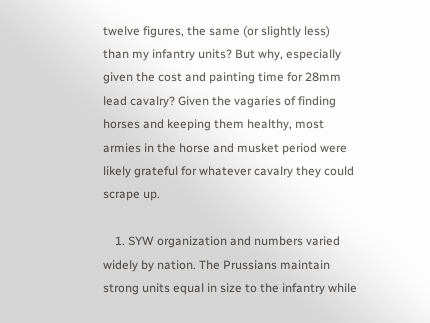twelve figures, the same (or slightly less) than my infantry units? But why, especially given the cost and painting time for 28mm lead cavalry? Given the vagaries of finding horses and keeping them healthy, most armies in the horse and musket period were likely grateful for whatever cavalry they could scrape up.

    1. SYW organization and numbers varied widely by nation. The Prussians maintain strong units equal in size to the infantry while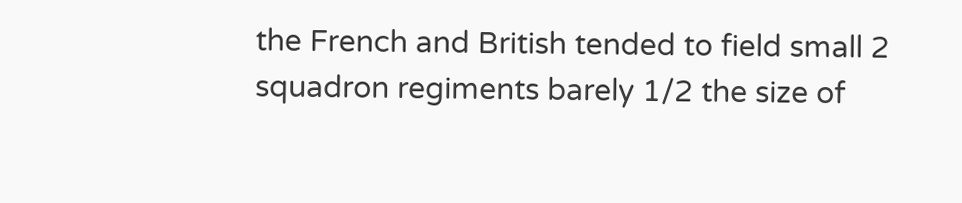the French and British tended to field small 2 squadron regiments barely 1/2 the size of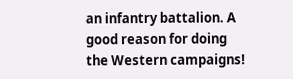an infantry battalion. A good reason for doing the Western campaigns!